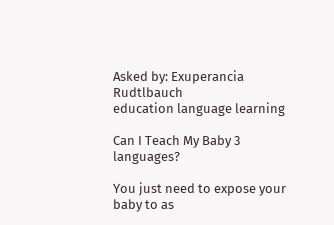Asked by: Exuperancia Rudtlbauch
education language learning

Can I Teach My Baby 3 languages?

You just need to expose your baby to as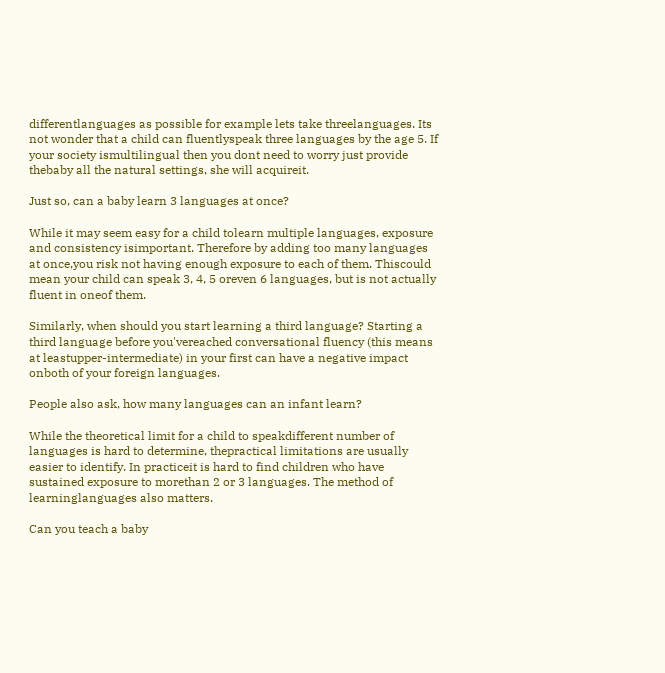differentlanguages as possible for example lets take threelanguages. Its not wonder that a child can fluentlyspeak three languages by the age 5. If your society ismultilingual then you dont need to worry just provide thebaby all the natural settings, she will acquireit.

Just so, can a baby learn 3 languages at once?

While it may seem easy for a child tolearn multiple languages, exposure and consistency isimportant. Therefore by adding too many languages at once,you risk not having enough exposure to each of them. Thiscould mean your child can speak 3, 4, 5 oreven 6 languages, but is not actually fluent in oneof them.

Similarly, when should you start learning a third language? Starting a third language before you'vereached conversational fluency (this means at leastupper-intermediate) in your first can have a negative impact onboth of your foreign languages.

People also ask, how many languages can an infant learn?

While the theoretical limit for a child to speakdifferent number of languages is hard to determine, thepractical limitations are usually easier to identify. In practiceit is hard to find children who have sustained exposure to morethan 2 or 3 languages. The method of learninglanguages also matters.

Can you teach a baby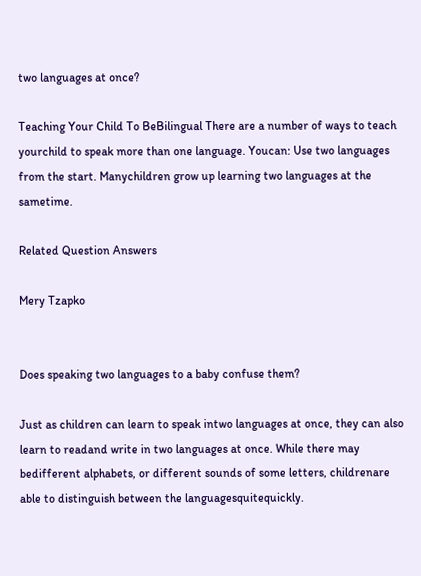two languages at once?

Teaching Your Child To BeBilingual There are a number of ways to teach yourchild to speak more than one language. Youcan: Use two languages from the start. Manychildren grow up learning two languages at the sametime.

Related Question Answers

Mery Tzapko


Does speaking two languages to a baby confuse them?

Just as children can learn to speak intwo languages at once, they can also learn to readand write in two languages at once. While there may bedifferent alphabets, or different sounds of some letters, childrenare able to distinguish between the languagesquitequickly.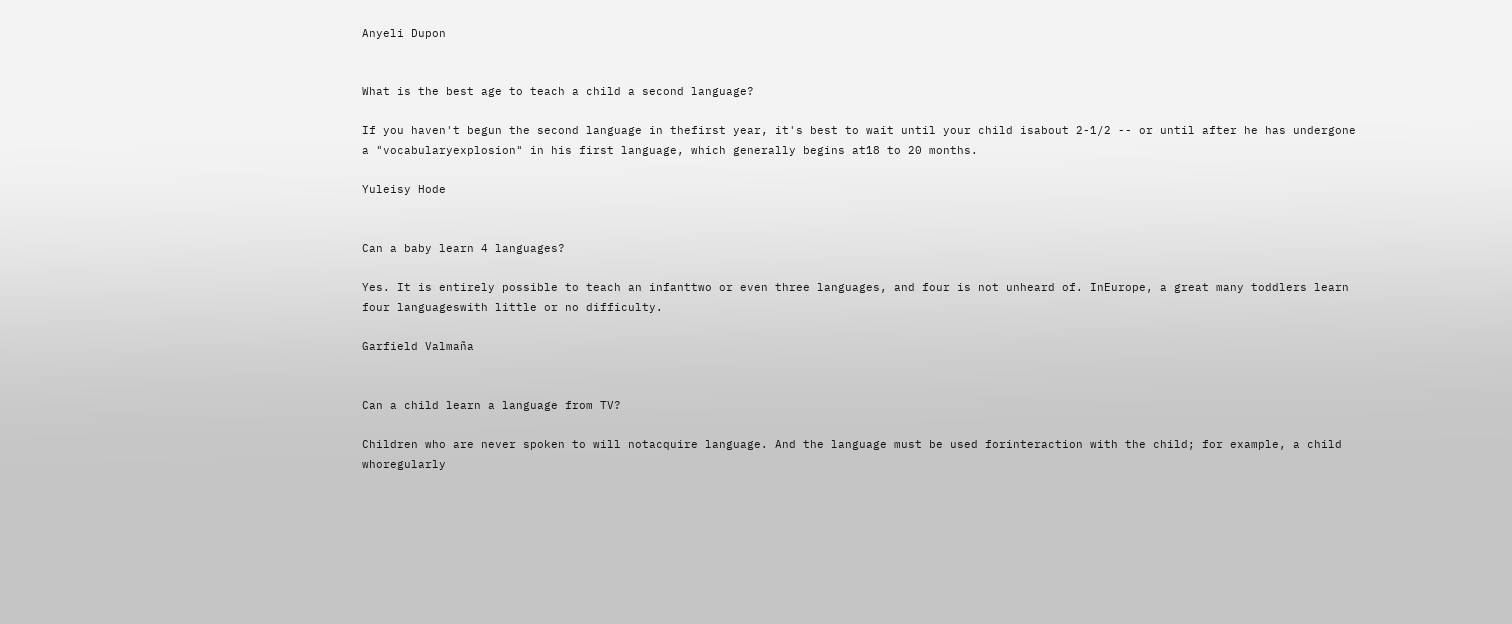Anyeli Dupon


What is the best age to teach a child a second language?

If you haven't begun the second language in thefirst year, it's best to wait until your child isabout 2-1/2 -- or until after he has undergone a "vocabularyexplosion" in his first language, which generally begins at18 to 20 months.

Yuleisy Hode


Can a baby learn 4 languages?

Yes. It is entirely possible to teach an infanttwo or even three languages, and four is not unheard of. InEurope, a great many toddlers learn four languageswith little or no difficulty.

Garfield Valmaña


Can a child learn a language from TV?

Children who are never spoken to will notacquire language. And the language must be used forinteraction with the child; for example, a child whoregularly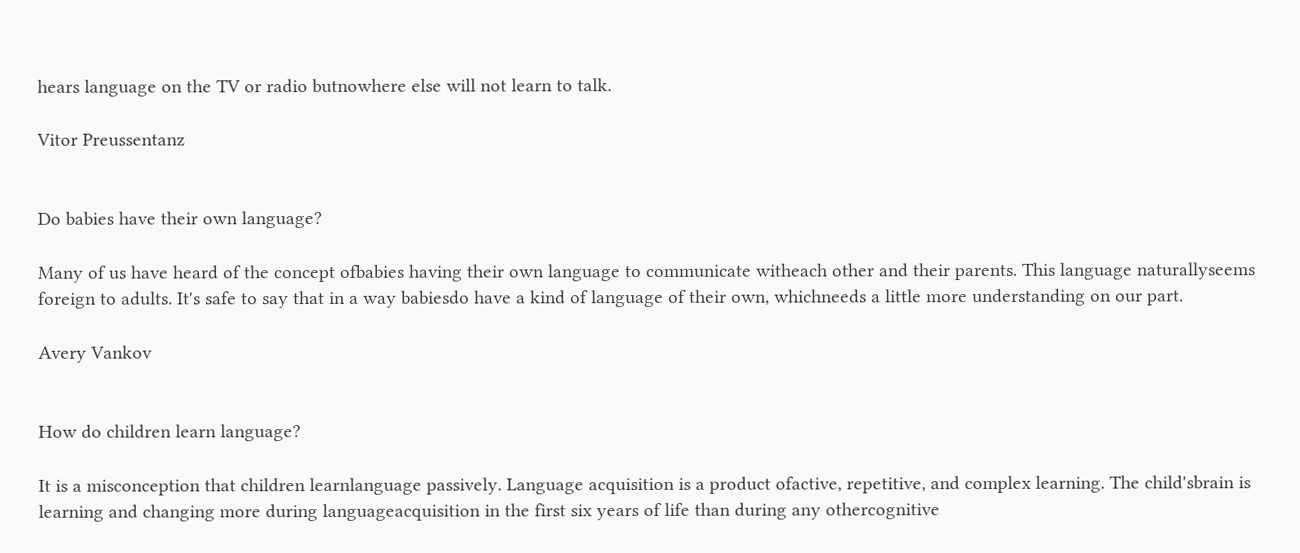hears language on the TV or radio butnowhere else will not learn to talk.

Vitor Preussentanz


Do babies have their own language?

Many of us have heard of the concept ofbabies having their own language to communicate witheach other and their parents. This language naturallyseems foreign to adults. It's safe to say that in a way babiesdo have a kind of language of their own, whichneeds a little more understanding on our part.

Avery Vankov


How do children learn language?

It is a misconception that children learnlanguage passively. Language acquisition is a product ofactive, repetitive, and complex learning. The child'sbrain is learning and changing more during languageacquisition in the first six years of life than during any othercognitive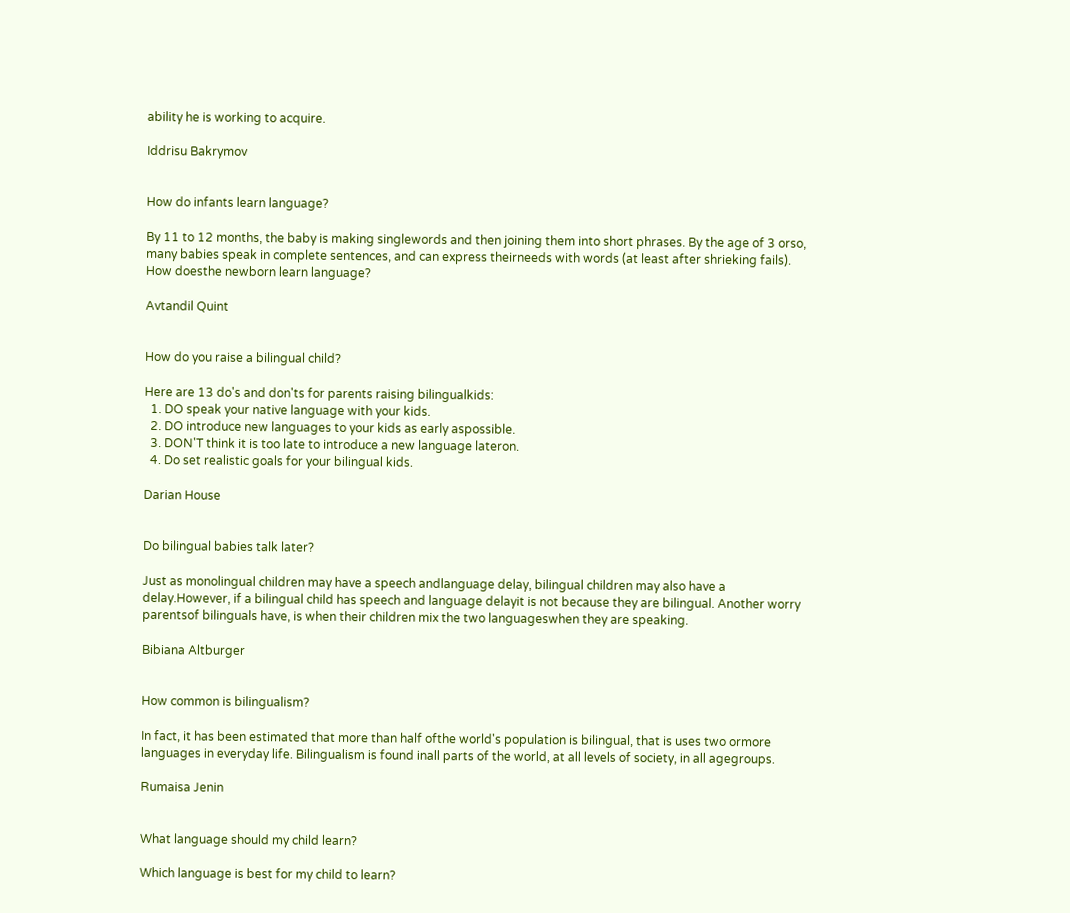ability he is working to acquire.

Iddrisu Bakrymov


How do infants learn language?

By 11 to 12 months, the baby is making singlewords and then joining them into short phrases. By the age of 3 orso, many babies speak in complete sentences, and can express theirneeds with words (at least after shrieking fails). How doesthe newborn learn language?

Avtandil Quint


How do you raise a bilingual child?

Here are 13 do's and don'ts for parents raising bilingualkids:
  1. DO speak your native language with your kids.
  2. DO introduce new languages to your kids as early aspossible.
  3. DON'T think it is too late to introduce a new language lateron.
  4. Do set realistic goals for your bilingual kids.

Darian House


Do bilingual babies talk later?

Just as monolingual children may have a speech andlanguage delay, bilingual children may also have a delay.However, if a bilingual child has speech and language delayit is not because they are bilingual. Another worry parentsof bilinguals have, is when their children mix the two languageswhen they are speaking.

Bibiana Altburger


How common is bilingualism?

In fact, it has been estimated that more than half ofthe world's population is bilingual, that is uses two ormore languages in everyday life. Bilingualism is found inall parts of the world, at all levels of society, in all agegroups.

Rumaisa Jenin


What language should my child learn?

Which language is best for my child to learn?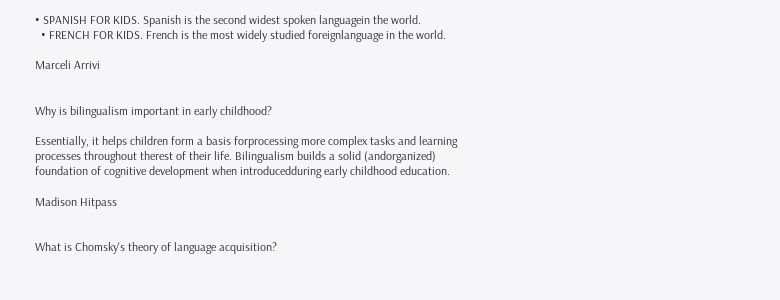• SPANISH FOR KIDS. Spanish is the second widest spoken languagein the world.
  • FRENCH FOR KIDS. French is the most widely studied foreignlanguage in the world.

Marceli Arrivi


Why is bilingualism important in early childhood?

Essentially, it helps children form a basis forprocessing more complex tasks and learning processes throughout therest of their life. Bilingualism builds a solid (andorganized) foundation of cognitive development when introducedduring early childhood education.

Madison Hitpass


What is Chomsky's theory of language acquisition?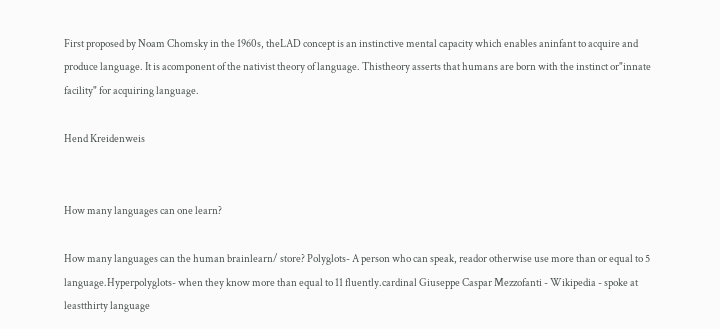First proposed by Noam Chomsky in the 1960s, theLAD concept is an instinctive mental capacity which enables aninfant to acquire and produce language. It is acomponent of the nativist theory of language. Thistheory asserts that humans are born with the instinct or"innate facility" for acquiring language.

Hend Kreidenweis


How many languages can one learn?

How many languages can the human brainlearn/ store? Polyglots- A person who can speak, reador otherwise use more than or equal to 5 language.Hyperpolyglots- when they know more than equal to 11 fluently.cardinal Giuseppe Caspar Mezzofanti - Wikipedia - spoke at leastthirty language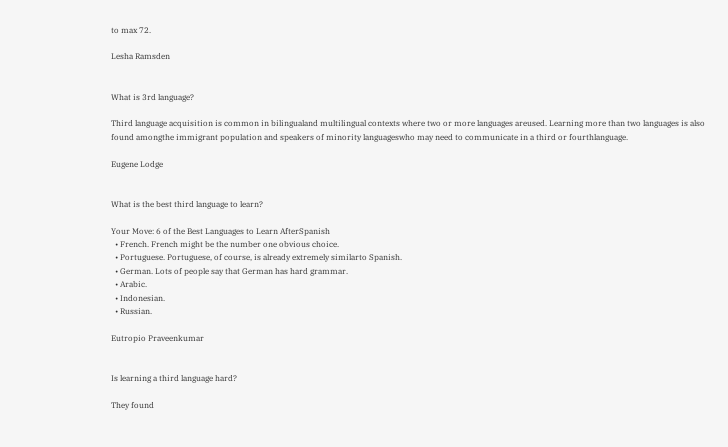to max 72.

Lesha Ramsden


What is 3rd language?

Third language acquisition is common in bilingualand multilingual contexts where two or more languages areused. Learning more than two languages is also found amongthe immigrant population and speakers of minority languageswho may need to communicate in a third or fourthlanguage.

Eugene Lodge


What is the best third language to learn?

Your Move: 6 of the Best Languages to Learn AfterSpanish
  • French. French might be the number one obvious choice.
  • Portuguese. Portuguese, of course, is already extremely similarto Spanish.
  • German. Lots of people say that German has hard grammar.
  • Arabic.
  • Indonesian.
  • Russian.

Eutropio Praveenkumar


Is learning a third language hard?

They found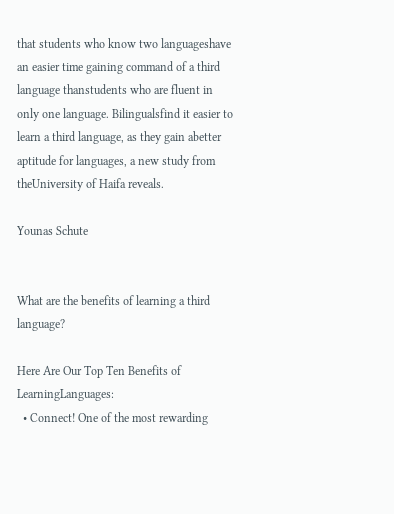that students who know two languageshave an easier time gaining command of a third language thanstudents who are fluent in only one language. Bilingualsfind it easier to learn a third language, as they gain abetter aptitude for languages, a new study from theUniversity of Haifa reveals.

Younas Schute


What are the benefits of learning a third language?

Here Are Our Top Ten Benefits of LearningLanguages:
  • Connect! One of the most rewarding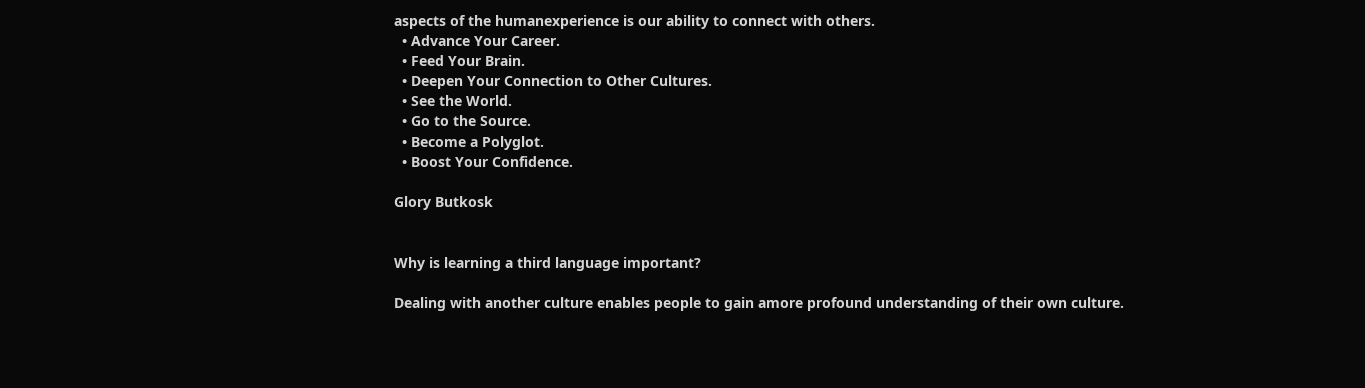aspects of the humanexperience is our ability to connect with others.
  • Advance Your Career.
  • Feed Your Brain.
  • Deepen Your Connection to Other Cultures.
  • See the World.
  • Go to the Source.
  • Become a Polyglot.
  • Boost Your Confidence.

Glory Butkosk


Why is learning a third language important?

Dealing with another culture enables people to gain amore profound understanding of their own culture.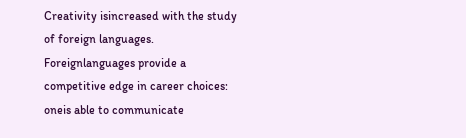Creativity isincreased with the study of foreign languages. Foreignlanguages provide a competitive edge in career choices: oneis able to communicate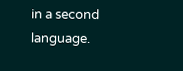in a second language.